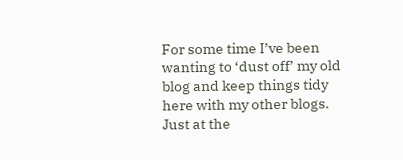For some time I’ve been wanting to ‘dust off’ my old blog and keep things tidy here with my other blogs. Just at the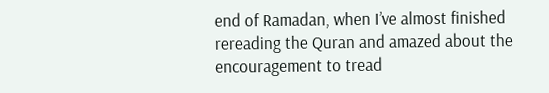end of Ramadan, when I’ve almost finished rereading the Quran and amazed about the encouragement to tread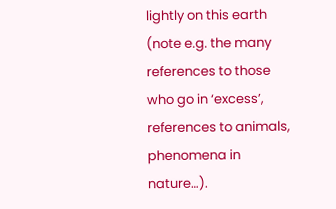lightly on this earth (note e.g. the many references to those who go in ‘excess’, references to animals, phenomena in nature…).